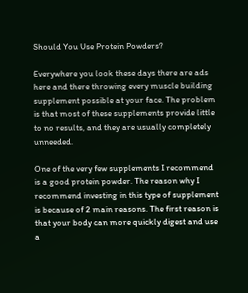Should You Use Protein Powders?

Everywhere you look these days there are ads here and there throwing every muscle building supplement possible at your face. The problem is that most of these supplements provide little to no results, and they are usually completely unneeded.

One of the very few supplements I recommend is a good protein powder. The reason why I recommend investing in this type of supplement is because of 2 main reasons. The first reason is that your body can more quickly digest and use a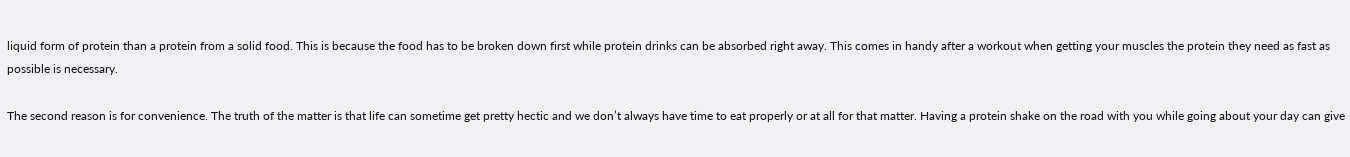liquid form of protein than a protein from a solid food. This is because the food has to be broken down first while protein drinks can be absorbed right away. This comes in handy after a workout when getting your muscles the protein they need as fast as possible is necessary.

The second reason is for convenience. The truth of the matter is that life can sometime get pretty hectic and we don’t always have time to eat properly or at all for that matter. Having a protein shake on the road with you while going about your day can give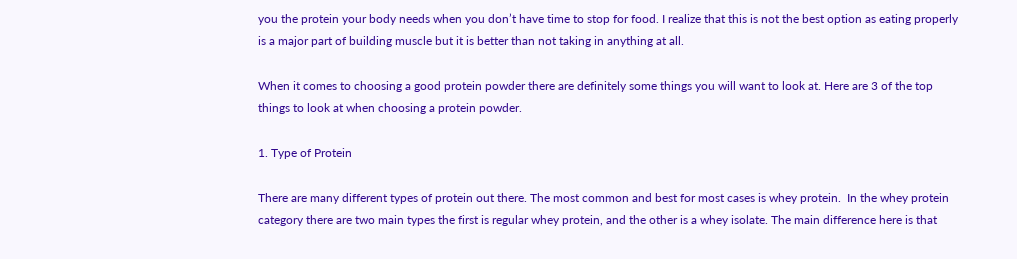you the protein your body needs when you don’t have time to stop for food. I realize that this is not the best option as eating properly is a major part of building muscle but it is better than not taking in anything at all.

When it comes to choosing a good protein powder there are definitely some things you will want to look at. Here are 3 of the top things to look at when choosing a protein powder.

1. Type of Protein

There are many different types of protein out there. The most common and best for most cases is whey protein.  In the whey protein category there are two main types the first is regular whey protein, and the other is a whey isolate. The main difference here is that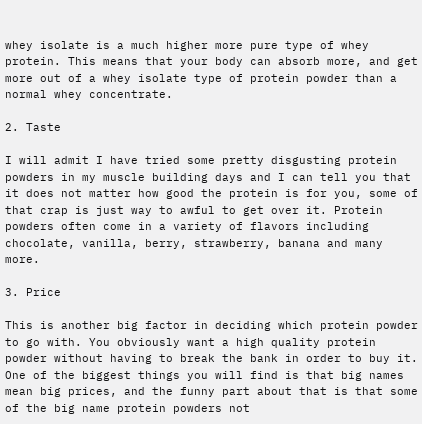whey isolate is a much higher more pure type of whey protein. This means that your body can absorb more, and get more out of a whey isolate type of protein powder than a normal whey concentrate.

2. Taste

I will admit I have tried some pretty disgusting protein powders in my muscle building days and I can tell you that it does not matter how good the protein is for you, some of that crap is just way to awful to get over it. Protein powders often come in a variety of flavors including chocolate, vanilla, berry, strawberry, banana and many more.

3. Price

This is another big factor in deciding which protein powder to go with. You obviously want a high quality protein powder without having to break the bank in order to buy it. One of the biggest things you will find is that big names mean big prices, and the funny part about that is that some of the big name protein powders not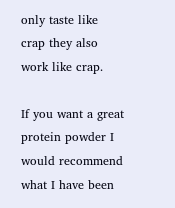only taste like crap they also work like crap.

If you want a great protein powder I would recommend what I have been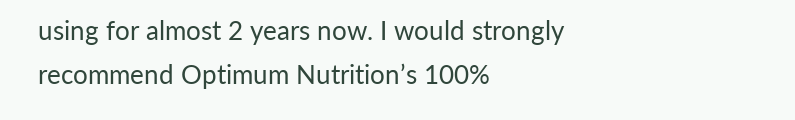using for almost 2 years now. I would strongly recommend Optimum Nutrition’s 100%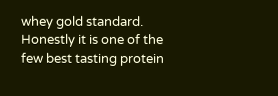whey gold standard. Honestly it is one of the few best tasting protein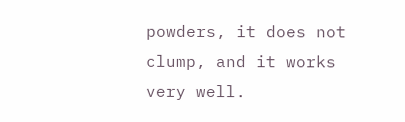powders, it does not clump, and it works very well.